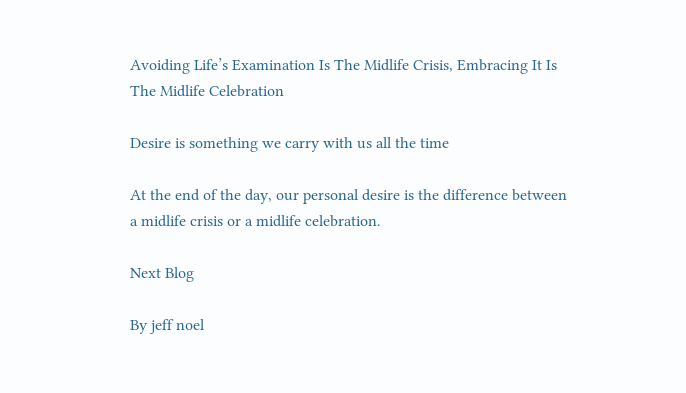Avoiding Life’s Examination Is The Midlife Crisis, Embracing It Is The Midlife Celebration

Desire is something we carry with us all the time

At the end of the day, our personal desire is the difference between a midlife crisis or a midlife celebration.

Next Blog

By jeff noel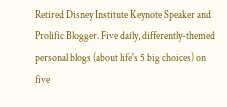Retired Disney Institute Keynote Speaker and Prolific Blogger. Five daily, differently-themed personal blogs (about life's 5 big choices) on five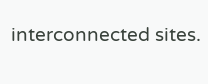interconnected sites.